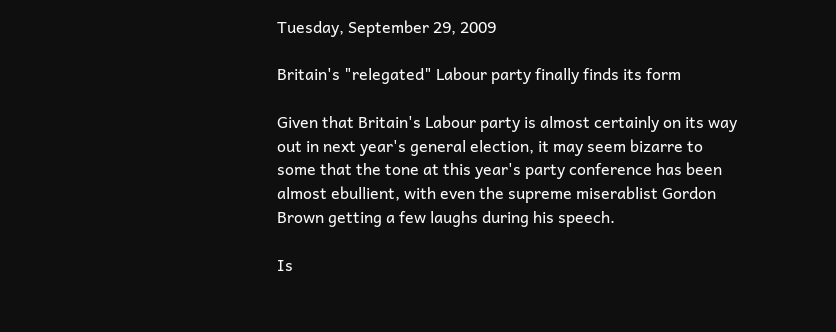Tuesday, September 29, 2009

Britain's "relegated" Labour party finally finds its form

Given that Britain's Labour party is almost certainly on its way out in next year's general election, it may seem bizarre to some that the tone at this year's party conference has been almost ebullient, with even the supreme miserablist Gordon Brown getting a few laughs during his speech.

Is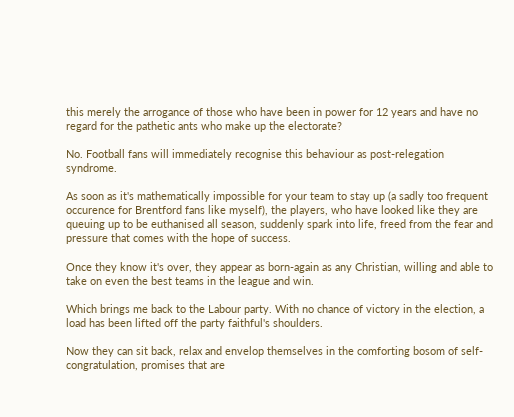this merely the arrogance of those who have been in power for 12 years and have no regard for the pathetic ants who make up the electorate?

No. Football fans will immediately recognise this behaviour as post-relegation syndrome.

As soon as it's mathematically impossible for your team to stay up (a sadly too frequent occurence for Brentford fans like myself), the players, who have looked like they are queuing up to be euthanised all season, suddenly spark into life, freed from the fear and pressure that comes with the hope of success.

Once they know it's over, they appear as born-again as any Christian, willing and able to take on even the best teams in the league and win.

Which brings me back to the Labour party. With no chance of victory in the election, a load has been lifted off the party faithful's shoulders.

Now they can sit back, relax and envelop themselves in the comforting bosom of self-congratulation, promises that are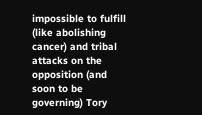impossible to fulfill (like abolishing cancer) and tribal attacks on the opposition (and soon to be governing) Tory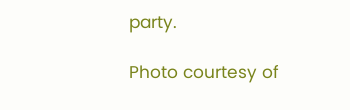party.

Photo courtesy of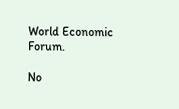World Economic Forum.

No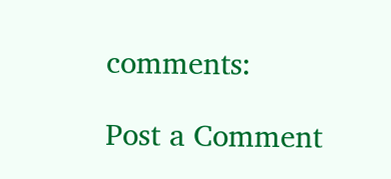comments:

Post a Comment